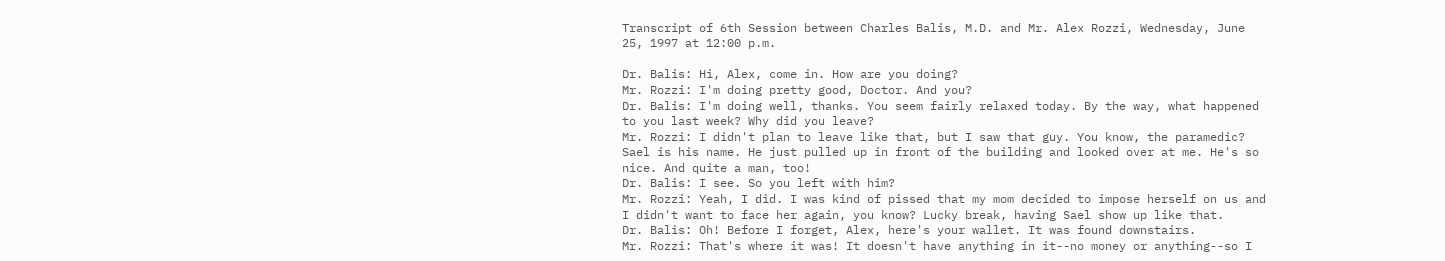Transcript of 6th Session between Charles Balis, M.D. and Mr. Alex Rozzi, Wednesday, June 25, 1997 at 12:00 p.m.

Dr. Balis: Hi, Alex, come in. How are you doing?
Mr. Rozzi: I'm doing pretty good, Doctor. And you?
Dr. Balis: I'm doing well, thanks. You seem fairly relaxed today. By the way, what happened to you last week? Why did you leave?
Mr. Rozzi: I didn't plan to leave like that, but I saw that guy. You know, the paramedic? Sael is his name. He just pulled up in front of the building and looked over at me. He's so nice. And quite a man, too!
Dr. Balis: I see. So you left with him?
Mr. Rozzi: Yeah, I did. I was kind of pissed that my mom decided to impose herself on us and I didn't want to face her again, you know? Lucky break, having Sael show up like that.
Dr. Balis: Oh! Before I forget, Alex, here's your wallet. It was found downstairs.
Mr. Rozzi: That's where it was! It doesn't have anything in it--no money or anything--so I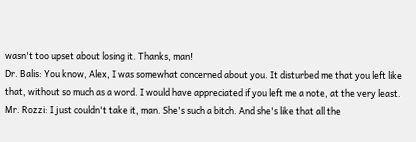wasn't too upset about losing it. Thanks, man!
Dr. Balis: You know, Alex, I was somewhat concerned about you. It disturbed me that you left like that, without so much as a word. I would have appreciated if you left me a note, at the very least.
Mr. Rozzi: I just couldn't take it, man. She's such a bitch. And she's like that all the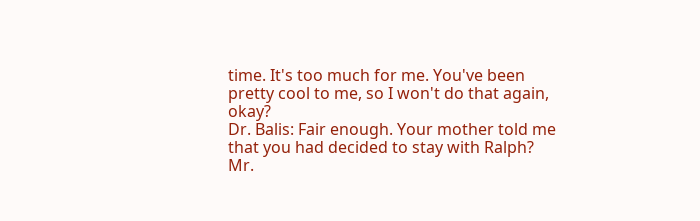time. It's too much for me. You've been pretty cool to me, so I won't do that again, okay?
Dr. Balis: Fair enough. Your mother told me that you had decided to stay with Ralph?
Mr.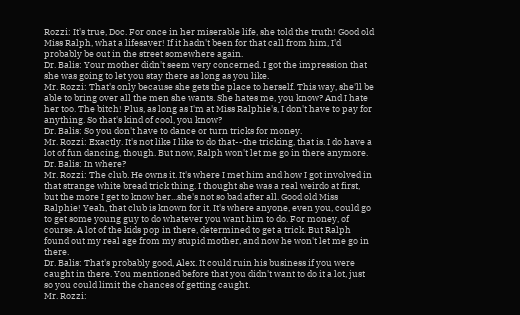Rozzi: It's true, Doc. For once in her miserable life, she told the truth! Good old Miss Ralph, what a lifesaver! If it hadn't been for that call from him, I'd probably be out in the street somewhere again.
Dr. Balis: Your mother didn't seem very concerned. I got the impression that she was going to let you stay there as long as you like.
Mr. Rozzi: That's only because she gets the place to herself. This way, she'll be able to bring over all the men she wants. She hates me, you know? And I hate her too. The bitch! Plus, as long as I'm at Miss Ralphie's, I don't have to pay for anything. So that's kind of cool, you know?
Dr. Balis: So you don't have to dance or turn tricks for money.
Mr. Rozzi: Exactly. It's not like I like to do that--the tricking, that is. I do have a lot of fun dancing, though. But now, Ralph won't let me go in there anymore.
Dr. Balis: In where?
Mr. Rozzi: The club. He owns it. It's where I met him and how I got involved in that strange white bread trick thing. I thought she was a real weirdo at first, but the more I get to know her...she's not so bad after all. Good old Miss Ralphie! Yeah, that club is known for it. It's where anyone, even you, could go to get some young guy to do whatever you want him to do. For money, of course. A lot of the kids pop in there, determined to get a trick. But Ralph found out my real age from my stupid mother, and now he won't let me go in there.
Dr. Balis: That's probably good, Alex. It could ruin his business if you were caught in there. You mentioned before that you didn't want to do it a lot, just so you could limit the chances of getting caught.
Mr. Rozzi: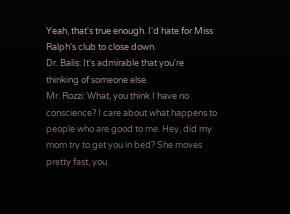Yeah, that's true enough. I'd hate for Miss Ralph's club to close down.
Dr. Balis: It's admirable that you're thinking of someone else.
Mr. Rozzi: What, you think I have no conscience? I care about what happens to people who are good to me. Hey, did my mom try to get you in bed? She moves pretty fast, you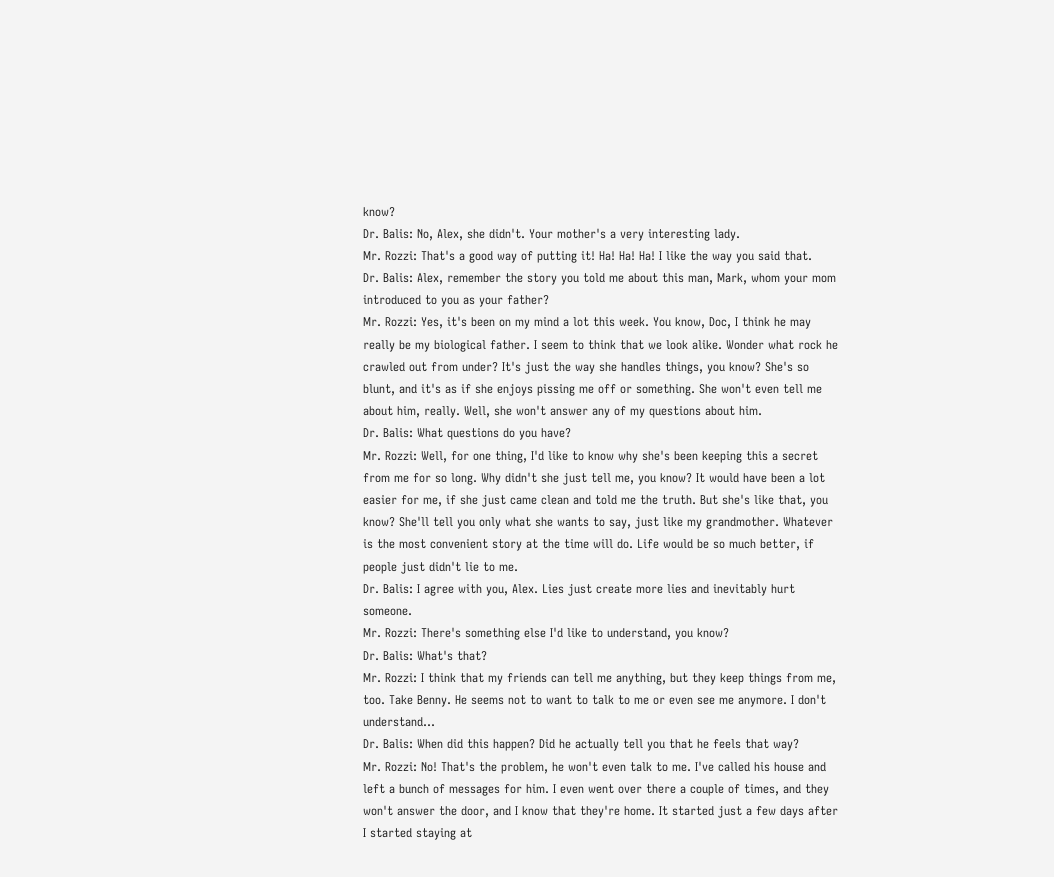know?
Dr. Balis: No, Alex, she didn't. Your mother's a very interesting lady.
Mr. Rozzi: That's a good way of putting it! Ha! Ha! Ha! I like the way you said that.
Dr. Balis: Alex, remember the story you told me about this man, Mark, whom your mom introduced to you as your father?
Mr. Rozzi: Yes, it's been on my mind a lot this week. You know, Doc, I think he may really be my biological father. I seem to think that we look alike. Wonder what rock he crawled out from under? It's just the way she handles things, you know? She's so blunt, and it's as if she enjoys pissing me off or something. She won't even tell me about him, really. Well, she won't answer any of my questions about him.
Dr. Balis: What questions do you have?
Mr. Rozzi: Well, for one thing, I'd like to know why she's been keeping this a secret from me for so long. Why didn't she just tell me, you know? It would have been a lot easier for me, if she just came clean and told me the truth. But she's like that, you know? She'll tell you only what she wants to say, just like my grandmother. Whatever is the most convenient story at the time will do. Life would be so much better, if people just didn't lie to me.
Dr. Balis: I agree with you, Alex. Lies just create more lies and inevitably hurt someone.
Mr. Rozzi: There's something else I'd like to understand, you know?
Dr. Balis: What's that?
Mr. Rozzi: I think that my friends can tell me anything, but they keep things from me, too. Take Benny. He seems not to want to talk to me or even see me anymore. I don't understand...
Dr. Balis: When did this happen? Did he actually tell you that he feels that way?
Mr. Rozzi: No! That's the problem, he won't even talk to me. I've called his house and left a bunch of messages for him. I even went over there a couple of times, and they won't answer the door, and I know that they're home. It started just a few days after I started staying at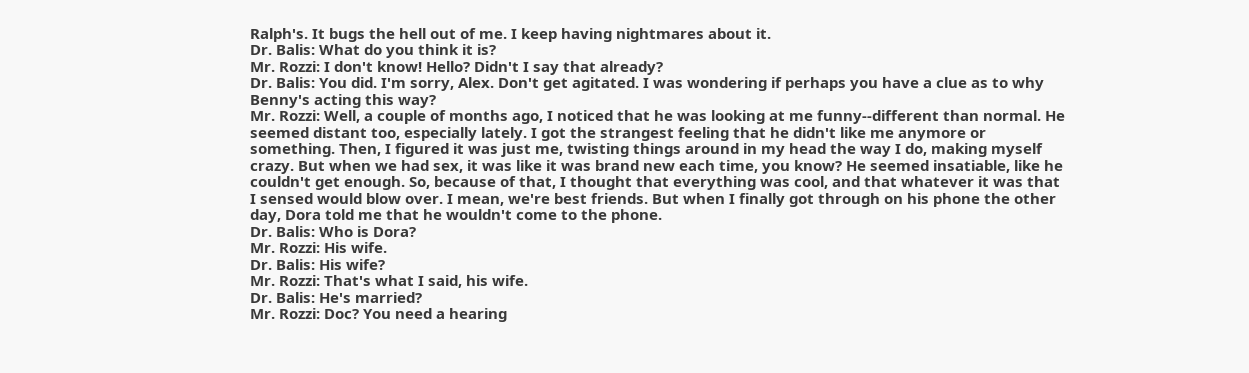Ralph's. It bugs the hell out of me. I keep having nightmares about it.
Dr. Balis: What do you think it is?
Mr. Rozzi: I don't know! Hello? Didn't I say that already?
Dr. Balis: You did. I'm sorry, Alex. Don't get agitated. I was wondering if perhaps you have a clue as to why Benny's acting this way?
Mr. Rozzi: Well, a couple of months ago, I noticed that he was looking at me funny--different than normal. He seemed distant too, especially lately. I got the strangest feeling that he didn't like me anymore or something. Then, I figured it was just me, twisting things around in my head the way I do, making myself crazy. But when we had sex, it was like it was brand new each time, you know? He seemed insatiable, like he couldn't get enough. So, because of that, I thought that everything was cool, and that whatever it was that I sensed would blow over. I mean, we're best friends. But when I finally got through on his phone the other day, Dora told me that he wouldn't come to the phone.
Dr. Balis: Who is Dora?
Mr. Rozzi: His wife.
Dr. Balis: His wife?
Mr. Rozzi: That's what I said, his wife.
Dr. Balis: He's married?
Mr. Rozzi: Doc? You need a hearing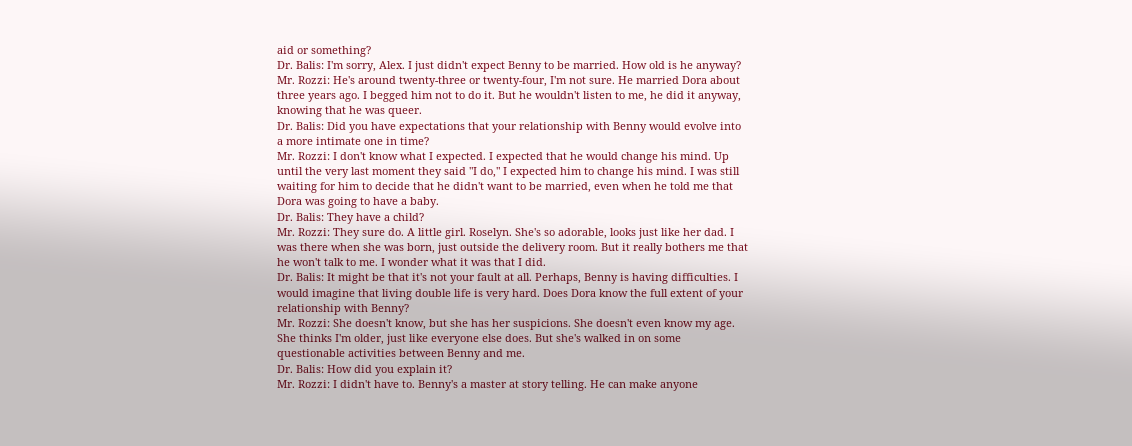aid or something?
Dr. Balis: I'm sorry, Alex. I just didn't expect Benny to be married. How old is he anyway?
Mr. Rozzi: He's around twenty-three or twenty-four, I'm not sure. He married Dora about three years ago. I begged him not to do it. But he wouldn't listen to me, he did it anyway, knowing that he was queer.
Dr. Balis: Did you have expectations that your relationship with Benny would evolve into a more intimate one in time?
Mr. Rozzi: I don't know what I expected. I expected that he would change his mind. Up until the very last moment they said "I do," I expected him to change his mind. I was still waiting for him to decide that he didn't want to be married, even when he told me that Dora was going to have a baby.
Dr. Balis: They have a child?
Mr. Rozzi: They sure do. A little girl. Roselyn. She's so adorable, looks just like her dad. I was there when she was born, just outside the delivery room. But it really bothers me that he won't talk to me. I wonder what it was that I did.
Dr. Balis: It might be that it's not your fault at all. Perhaps, Benny is having difficulties. I would imagine that living double life is very hard. Does Dora know the full extent of your relationship with Benny?
Mr. Rozzi: She doesn't know, but she has her suspicions. She doesn't even know my age. She thinks I'm older, just like everyone else does. But she's walked in on some questionable activities between Benny and me.
Dr. Balis: How did you explain it?
Mr. Rozzi: I didn't have to. Benny's a master at story telling. He can make anyone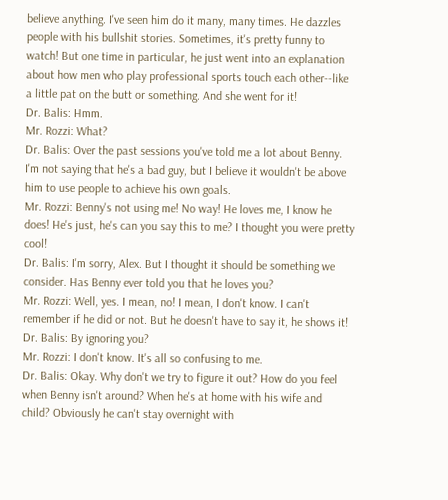believe anything. I've seen him do it many, many times. He dazzles people with his bullshit stories. Sometimes, it's pretty funny to watch! But one time in particular, he just went into an explanation about how men who play professional sports touch each other--like a little pat on the butt or something. And she went for it!
Dr. Balis: Hmm.
Mr. Rozzi: What?
Dr. Balis: Over the past sessions you've told me a lot about Benny. I'm not saying that he's a bad guy, but I believe it wouldn't be above him to use people to achieve his own goals.
Mr. Rozzi: Benny's not using me! No way! He loves me, I know he does! He's just, he's can you say this to me? I thought you were pretty cool!
Dr. Balis: I'm sorry, Alex. But I thought it should be something we consider. Has Benny ever told you that he loves you?
Mr. Rozzi: Well, yes. I mean, no! I mean, I don't know. I can't remember if he did or not. But he doesn't have to say it, he shows it!
Dr. Balis: By ignoring you?
Mr. Rozzi: I don't know. It's all so confusing to me.
Dr. Balis: Okay. Why don't we try to figure it out? How do you feel when Benny isn't around? When he's at home with his wife and child? Obviously he can't stay overnight with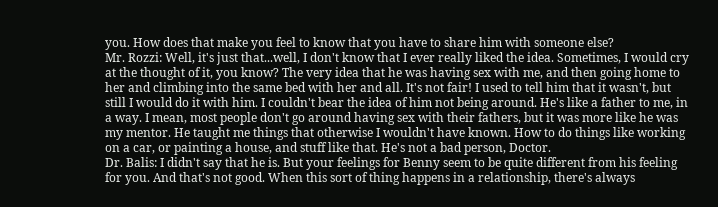you. How does that make you feel to know that you have to share him with someone else?
Mr. Rozzi: Well, it's just that...well, I don't know that I ever really liked the idea. Sometimes, I would cry at the thought of it, you know? The very idea that he was having sex with me, and then going home to her and climbing into the same bed with her and all. It's not fair! I used to tell him that it wasn't, but still I would do it with him. I couldn't bear the idea of him not being around. He's like a father to me, in a way. I mean, most people don't go around having sex with their fathers, but it was more like he was my mentor. He taught me things that otherwise I wouldn't have known. How to do things like working on a car, or painting a house, and stuff like that. He's not a bad person, Doctor.
Dr. Balis: I didn't say that he is. But your feelings for Benny seem to be quite different from his feeling for you. And that's not good. When this sort of thing happens in a relationship, there's always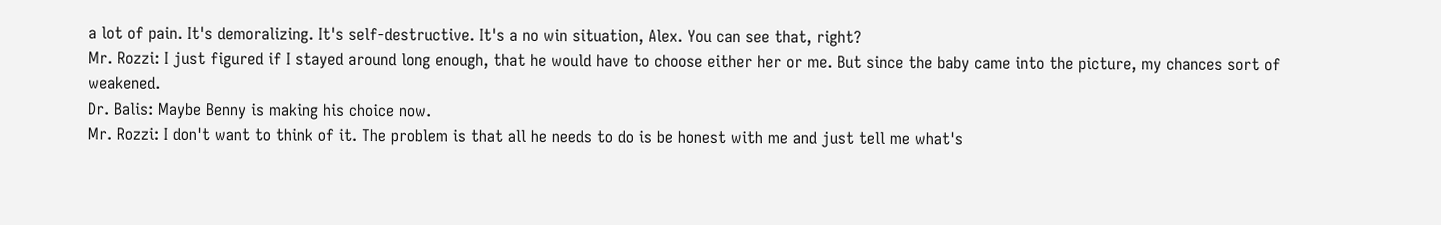a lot of pain. It's demoralizing. It's self-destructive. It's a no win situation, Alex. You can see that, right?
Mr. Rozzi: I just figured if I stayed around long enough, that he would have to choose either her or me. But since the baby came into the picture, my chances sort of weakened.
Dr. Balis: Maybe Benny is making his choice now.
Mr. Rozzi: I don't want to think of it. The problem is that all he needs to do is be honest with me and just tell me what's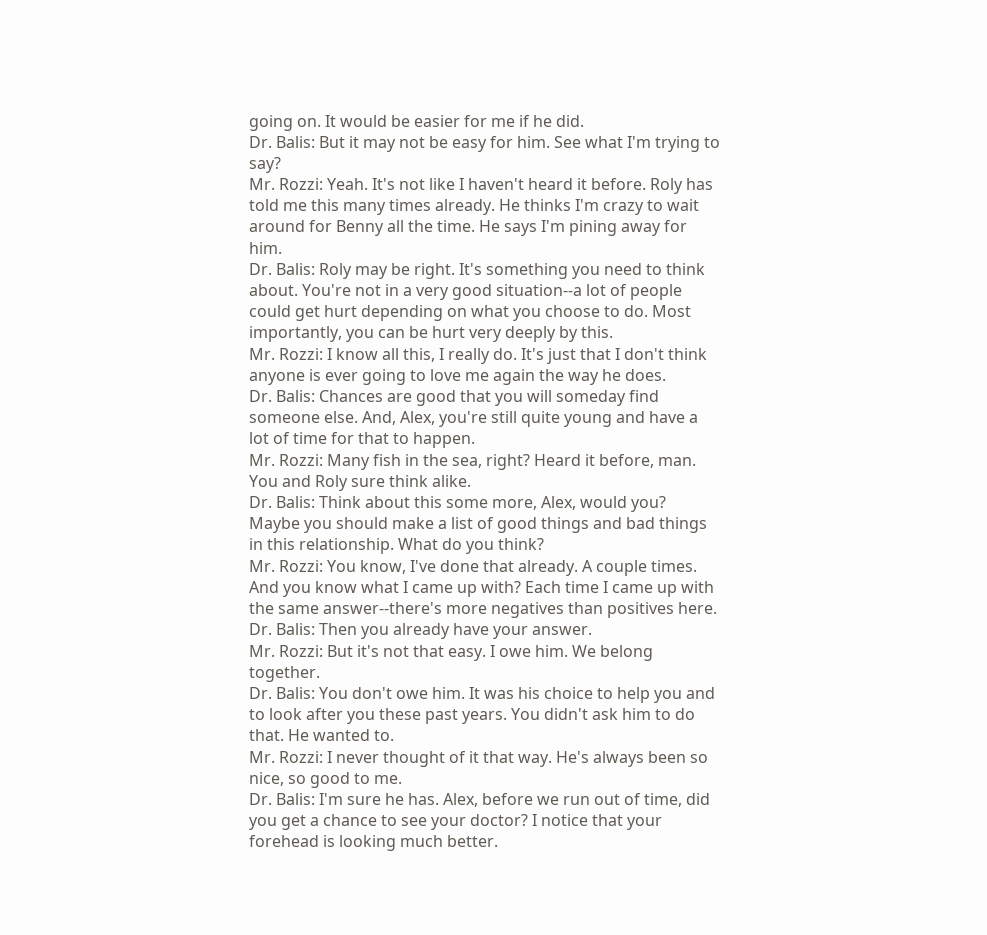going on. It would be easier for me if he did.
Dr. Balis: But it may not be easy for him. See what I'm trying to say?
Mr. Rozzi: Yeah. It's not like I haven't heard it before. Roly has told me this many times already. He thinks I'm crazy to wait around for Benny all the time. He says I'm pining away for him.
Dr. Balis: Roly may be right. It's something you need to think about. You're not in a very good situation--a lot of people could get hurt depending on what you choose to do. Most importantly, you can be hurt very deeply by this.
Mr. Rozzi: I know all this, I really do. It's just that I don't think anyone is ever going to love me again the way he does.
Dr. Balis: Chances are good that you will someday find someone else. And, Alex, you're still quite young and have a lot of time for that to happen.
Mr. Rozzi: Many fish in the sea, right? Heard it before, man. You and Roly sure think alike.
Dr. Balis: Think about this some more, Alex, would you? Maybe you should make a list of good things and bad things in this relationship. What do you think?
Mr. Rozzi: You know, I've done that already. A couple times. And you know what I came up with? Each time I came up with the same answer--there's more negatives than positives here.
Dr. Balis: Then you already have your answer.
Mr. Rozzi: But it's not that easy. I owe him. We belong together.
Dr. Balis: You don't owe him. It was his choice to help you and to look after you these past years. You didn't ask him to do that. He wanted to.
Mr. Rozzi: I never thought of it that way. He's always been so nice, so good to me.
Dr. Balis: I'm sure he has. Alex, before we run out of time, did you get a chance to see your doctor? I notice that your forehead is looking much better.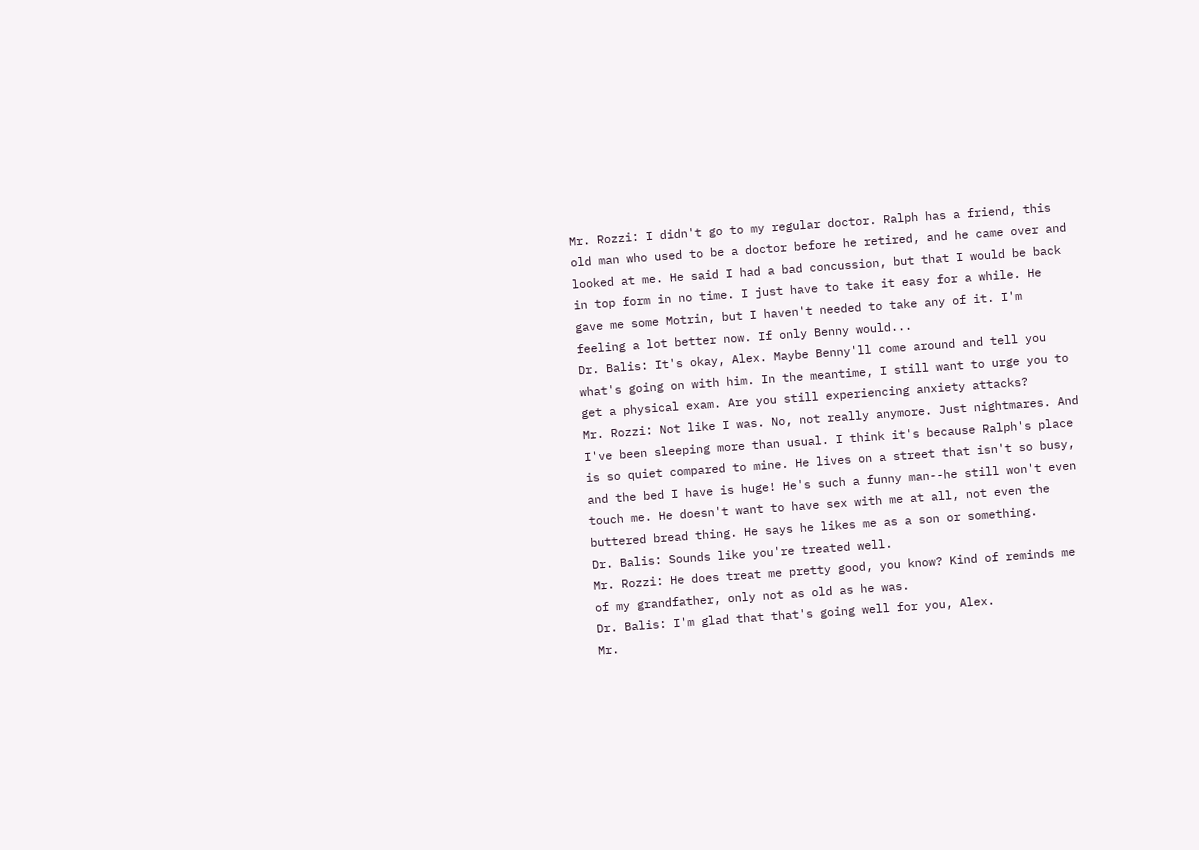Mr. Rozzi: I didn't go to my regular doctor. Ralph has a friend, this old man who used to be a doctor before he retired, and he came over and looked at me. He said I had a bad concussion, but that I would be back in top form in no time. I just have to take it easy for a while. He gave me some Motrin, but I haven't needed to take any of it. I'm feeling a lot better now. If only Benny would...
Dr. Balis: It's okay, Alex. Maybe Benny'll come around and tell you what's going on with him. In the meantime, I still want to urge you to get a physical exam. Are you still experiencing anxiety attacks?
Mr. Rozzi: Not like I was. No, not really anymore. Just nightmares. And I've been sleeping more than usual. I think it's because Ralph's place is so quiet compared to mine. He lives on a street that isn't so busy, and the bed I have is huge! He's such a funny man--he still won't even touch me. He doesn't want to have sex with me at all, not even the buttered bread thing. He says he likes me as a son or something.
Dr. Balis: Sounds like you're treated well.
Mr. Rozzi: He does treat me pretty good, you know? Kind of reminds me of my grandfather, only not as old as he was.
Dr. Balis: I'm glad that that's going well for you, Alex.
Mr.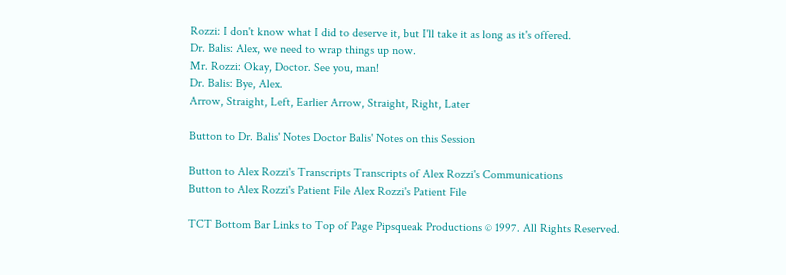Rozzi: I don't know what I did to deserve it, but I'll take it as long as it's offered.
Dr. Balis: Alex, we need to wrap things up now.
Mr. Rozzi: Okay, Doctor. See you, man!
Dr. Balis: Bye, Alex.
Arrow, Straight, Left, Earlier Arrow, Straight, Right, Later

Button to Dr. Balis' Notes Doctor Balis' Notes on this Session

Button to Alex Rozzi's Transcripts Transcripts of Alex Rozzi's Communications
Button to Alex Rozzi's Patient File Alex Rozzi's Patient File

TCT Bottom Bar Links to Top of Page Pipsqueak Productions © 1997. All Rights Reserved.